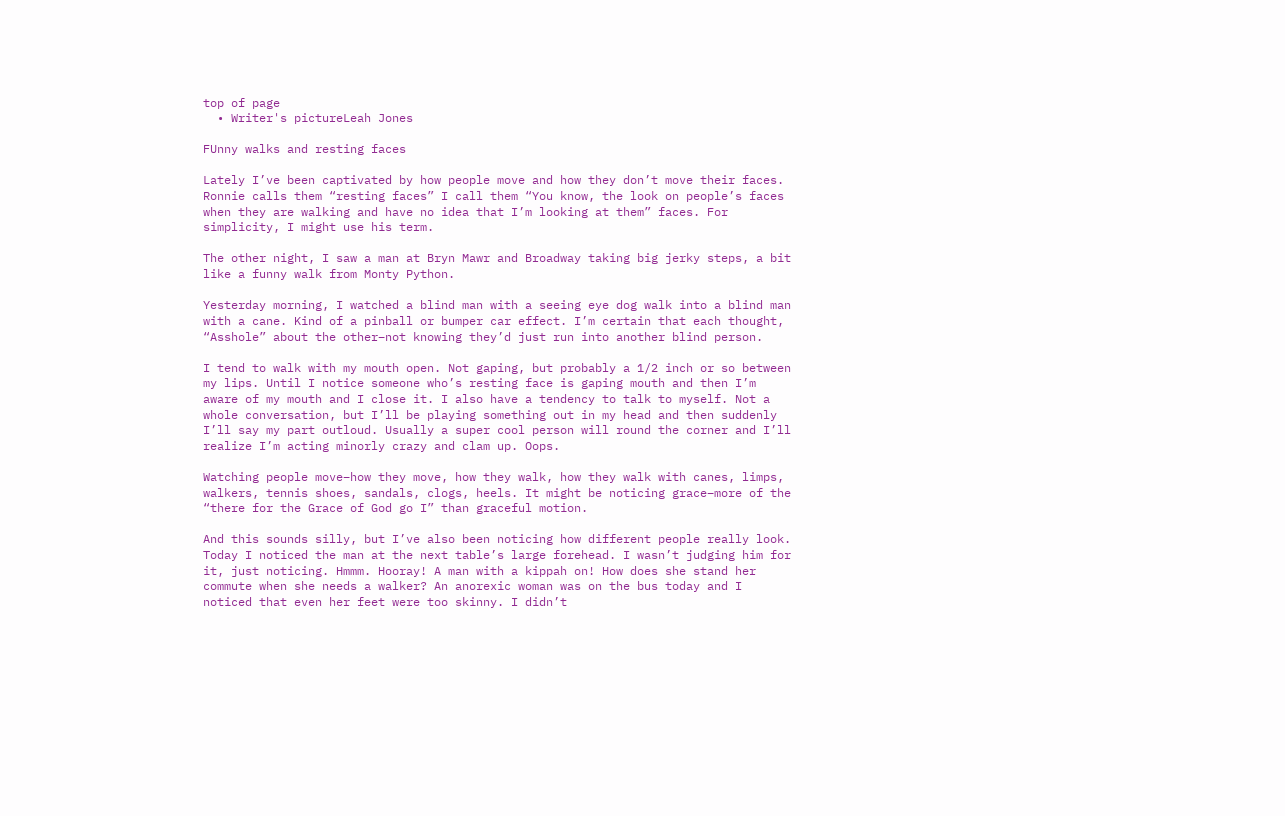top of page
  • Writer's pictureLeah Jones

FUnny walks and resting faces

Lately I’ve been captivated by how people move and how they don’t move their faces. Ronnie calls them “resting faces” I call them “You know, the look on people’s faces when they are walking and have no idea that I’m looking at them” faces. For simplicity, I might use his term.

The other night, I saw a man at Bryn Mawr and Broadway taking big jerky steps, a bit like a funny walk from Monty Python.

Yesterday morning, I watched a blind man with a seeing eye dog walk into a blind man with a cane. Kind of a pinball or bumper car effect. I’m certain that each thought, “Asshole” about the other–not knowing they’d just run into another blind person.

I tend to walk with my mouth open. Not gaping, but probably a 1/2 inch or so between my lips. Until I notice someone who’s resting face is gaping mouth and then I’m aware of my mouth and I close it. I also have a tendency to talk to myself. Not a whole conversation, but I’ll be playing something out in my head and then suddenly I’ll say my part outloud. Usually a super cool person will round the corner and I’ll realize I’m acting minorly crazy and clam up. Oops.

Watching people move–how they move, how they walk, how they walk with canes, limps, walkers, tennis shoes, sandals, clogs, heels. It might be noticing grace–more of the “there for the Grace of God go I” than graceful motion.

And this sounds silly, but I’ve also been noticing how different people really look. Today I noticed the man at the next table’s large forehead. I wasn’t judging him for it, just noticing. Hmmm. Hooray! A man with a kippah on! How does she stand her commute when she needs a walker? An anorexic woman was on the bus today and I noticed that even her feet were too skinny. I didn’t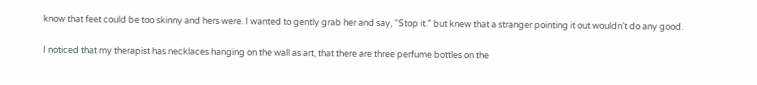know that feet could be too skinny and hers were. I wanted to gently grab her and say, “Stop it.” but knew that a stranger pointing it out wouldn’t do any good.

I noticed that my therapist has necklaces hanging on the wall as art, that there are three perfume bottles on the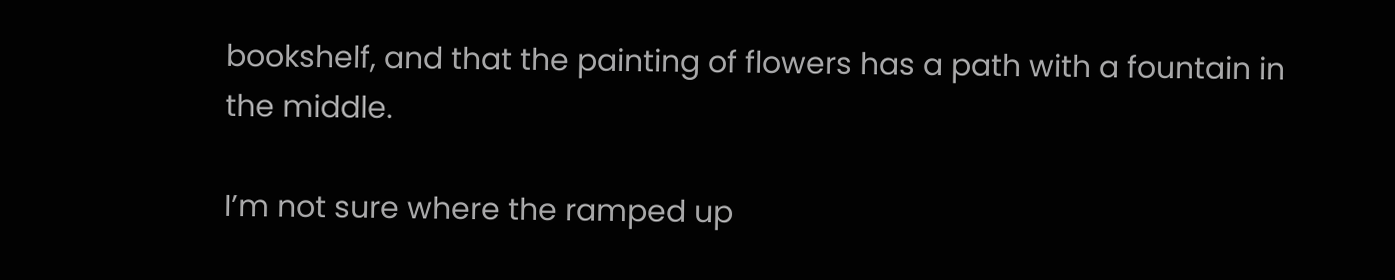bookshelf, and that the painting of flowers has a path with a fountain in the middle.

I’m not sure where the ramped up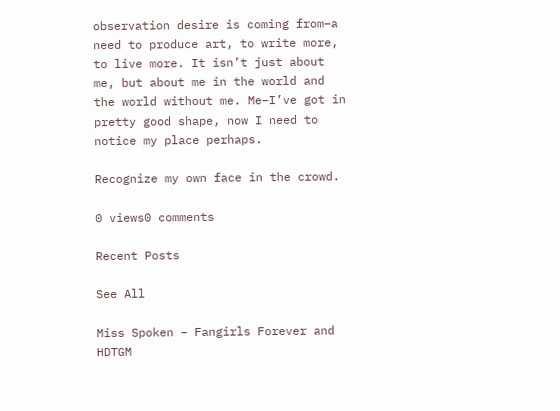observation desire is coming from–a need to produce art, to write more, to live more. It isn’t just about me, but about me in the world and the world without me. Me–I’ve got in pretty good shape, now I need to notice my place perhaps.

Recognize my own face in the crowd.

0 views0 comments

Recent Posts

See All

Miss Spoken – Fangirls Forever and HDTGM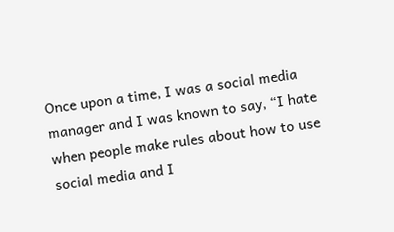Once upon a time, I was a social media manager and I was known to say, “I hate when people make rules about how to use social media and I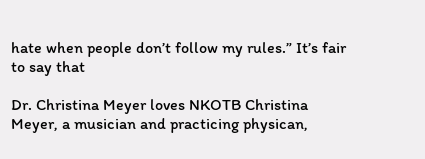hate when people don’t follow my rules.” It’s fair to say that

Dr. Christina Meyer loves NKOTB Christina Meyer, a musician and practicing physican,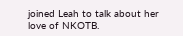joined Leah to talk about her love of NKOTB.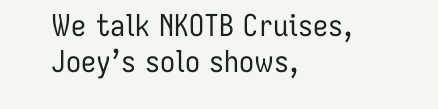We talk NKOTB Cruises, Joey’s solo shows,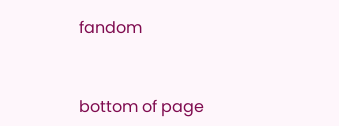fandom


bottom of page